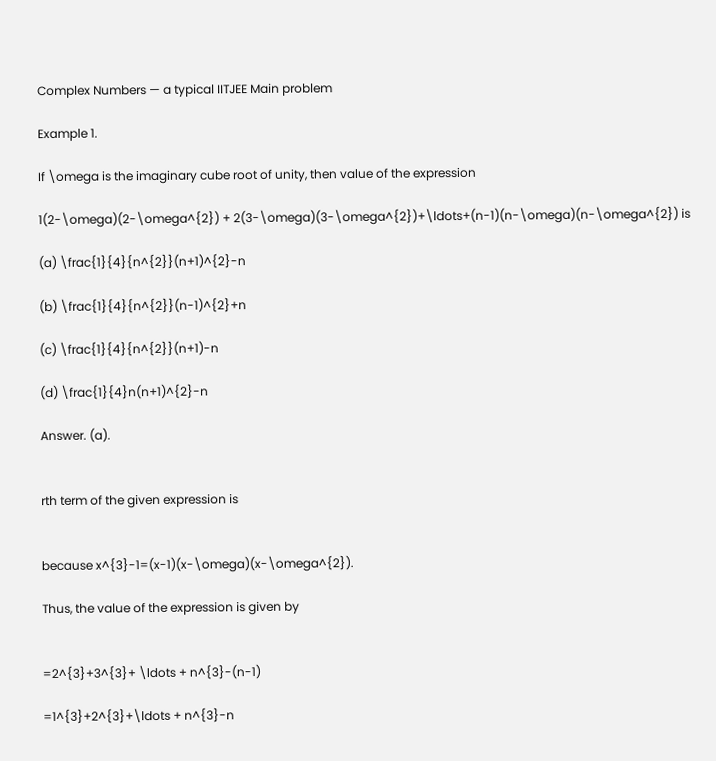Complex Numbers — a typical IITJEE Main problem

Example 1.

If \omega is the imaginary cube root of unity, then value of the expression

1(2-\omega)(2-\omega^{2}) + 2(3-\omega)(3-\omega^{2})+\ldots+(n-1)(n-\omega)(n-\omega^{2}) is

(a) \frac{1}{4}{n^{2}}(n+1)^{2}-n

(b) \frac{1}{4}{n^{2}}(n-1)^{2}+n

(c) \frac{1}{4}{n^{2}}(n+1)-n

(d) \frac{1}{4}n(n+1)^{2}-n

Answer. (a).


rth term of the given expression is


because x^{3}-1=(x-1)(x-\omega)(x-\omega^{2}).

Thus, the value of the expression is given by


=2^{3}+3^{3}+ \ldots + n^{3}-(n-1)

=1^{3}+2^{3}+\ldots + n^{3}-n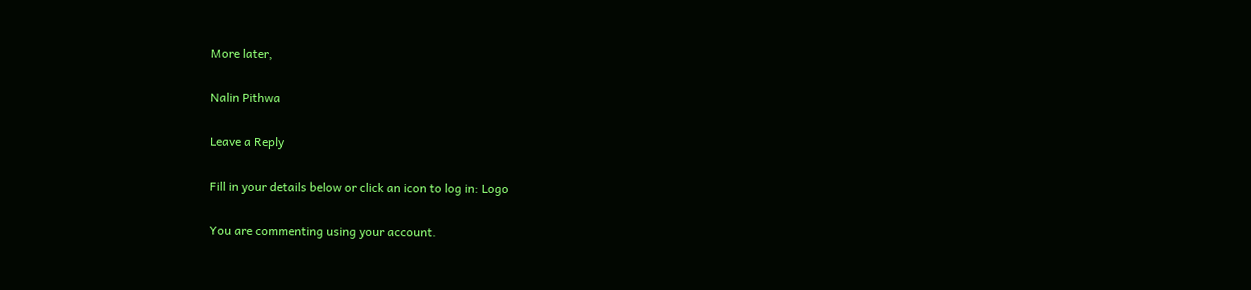More later,

Nalin Pithwa

Leave a Reply

Fill in your details below or click an icon to log in: Logo

You are commenting using your account.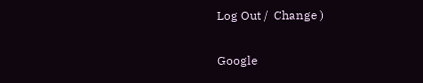Log Out /  Change )

Google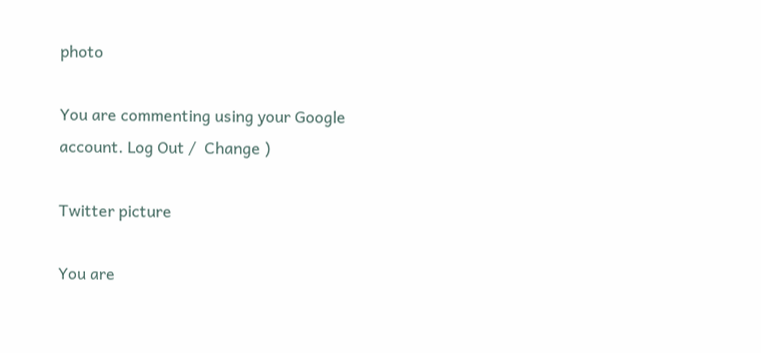photo

You are commenting using your Google account. Log Out /  Change )

Twitter picture

You are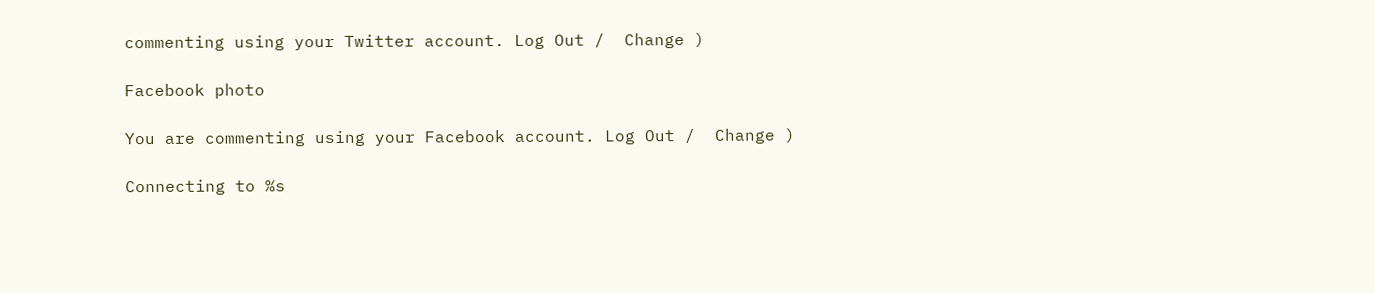commenting using your Twitter account. Log Out /  Change )

Facebook photo

You are commenting using your Facebook account. Log Out /  Change )

Connecting to %s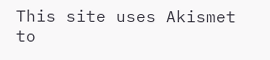This site uses Akismet to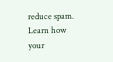reduce spam. Learn how your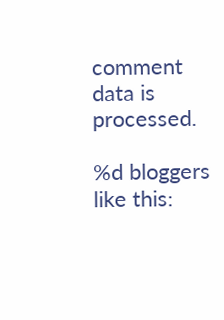comment data is processed.

%d bloggers like this: